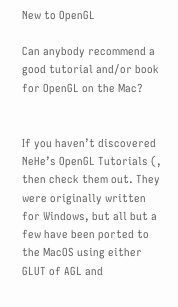New to OpenGL

Can anybody recommend a good tutorial and/or book for OpenGL on the Mac?


If you haven’t discovered NeHe’s OpenGL Tutorials (, then check them out. They were originally written for Windows, but all but a few have been ported to the MacOS using either GLUT of AGL and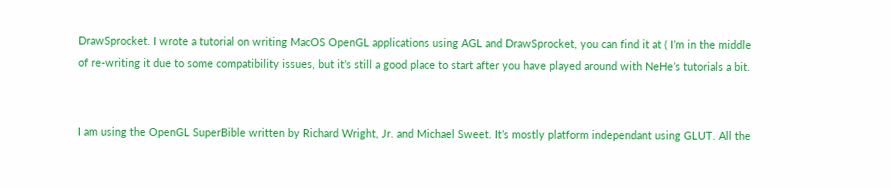DrawSprocket. I wrote a tutorial on writing MacOS OpenGL applications using AGL and DrawSprocket, you can find it at ( I’m in the middle of re-writing it due to some compatibility issues, but it’s still a good place to start after you have played around with NeHe’s tutorials a bit.


I am using the OpenGL SuperBible written by Richard Wright, Jr. and Michael Sweet. It’s mostly platform independant using GLUT. All the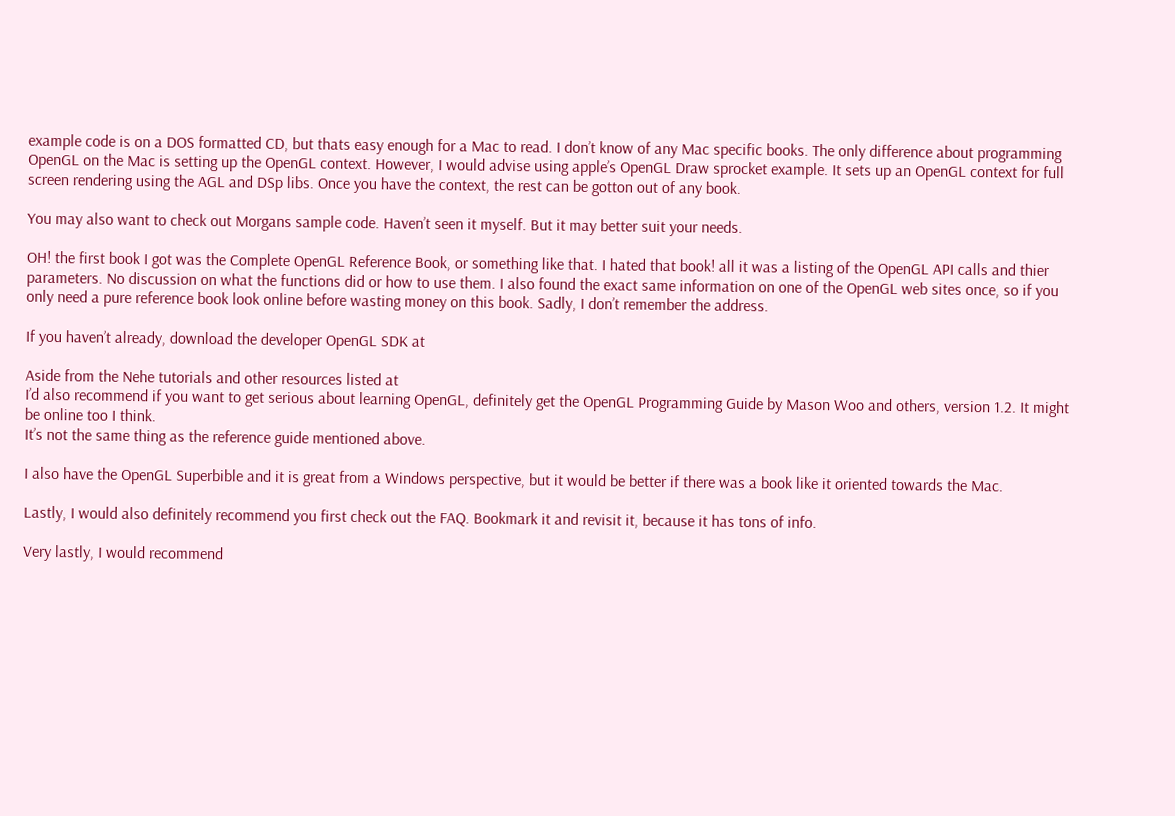example code is on a DOS formatted CD, but thats easy enough for a Mac to read. I don’t know of any Mac specific books. The only difference about programming OpenGL on the Mac is setting up the OpenGL context. However, I would advise using apple’s OpenGL Draw sprocket example. It sets up an OpenGL context for full screen rendering using the AGL and DSp libs. Once you have the context, the rest can be gotton out of any book.

You may also want to check out Morgans sample code. Haven’t seen it myself. But it may better suit your needs.

OH! the first book I got was the Complete OpenGL Reference Book, or something like that. I hated that book! all it was a listing of the OpenGL API calls and thier parameters. No discussion on what the functions did or how to use them. I also found the exact same information on one of the OpenGL web sites once, so if you only need a pure reference book look online before wasting money on this book. Sadly, I don’t remember the address.

If you haven’t already, download the developer OpenGL SDK at

Aside from the Nehe tutorials and other resources listed at
I’d also recommend if you want to get serious about learning OpenGL, definitely get the OpenGL Programming Guide by Mason Woo and others, version 1.2. It might be online too I think.
It’s not the same thing as the reference guide mentioned above.

I also have the OpenGL Superbible and it is great from a Windows perspective, but it would be better if there was a book like it oriented towards the Mac.

Lastly, I would also definitely recommend you first check out the FAQ. Bookmark it and revisit it, because it has tons of info.

Very lastly, I would recommend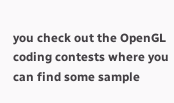you check out the OpenGL coding contests where you can find some sample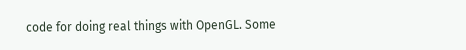code for doing real things with OpenGL. Some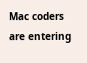Mac coders are entering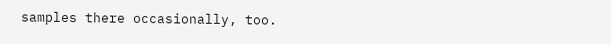samples there occasionally, too.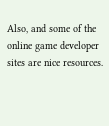Also, and some of the online game developer sites are nice resources.